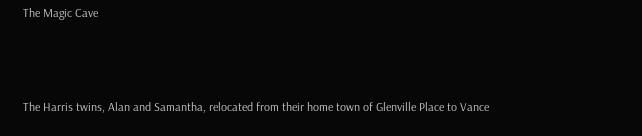The Magic Cave



The Harris twins, Alan and Samantha, relocated from their home town of Glenville Place to Vance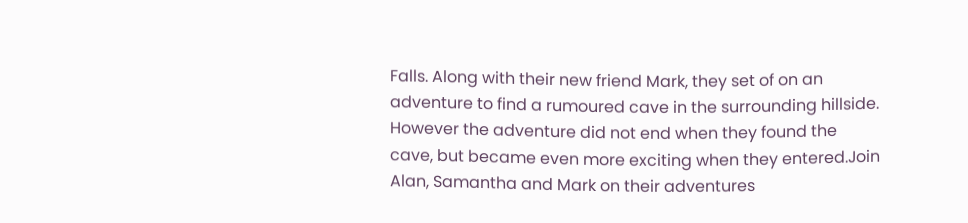Falls. Along with their new friend Mark, they set of on an adventure to find a rumoured cave in the surrounding hillside. However the adventure did not end when they found the cave, but became even more exciting when they entered.Join Alan, Samantha and Mark on their adventures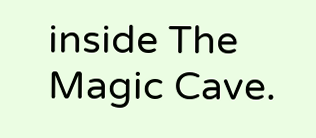inside The Magic Cave.